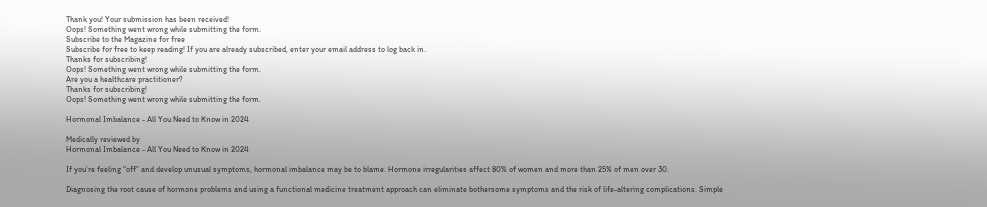Thank you! Your submission has been received!
Oops! Something went wrong while submitting the form.
Subscribe to the Magazine for free
Subscribe for free to keep reading! If you are already subscribed, enter your email address to log back in.
Thanks for subscribing!
Oops! Something went wrong while submitting the form.
Are you a healthcare practitioner?
Thanks for subscribing!
Oops! Something went wrong while submitting the form.

Hormonal Imbalance - All You Need to Know in 2024

Medically reviewed by
Hormonal Imbalance - All You Need to Know in 2024

If you’re feeling “off” and develop unusual symptoms, hormonal imbalance may be to blame. Hormone irregularities affect 80% of women and more than 25% of men over 30.

Diagnosing the root cause of hormone problems and using a functional medicine treatment approach can eliminate bothersome symptoms and the risk of life-altering complications. Simple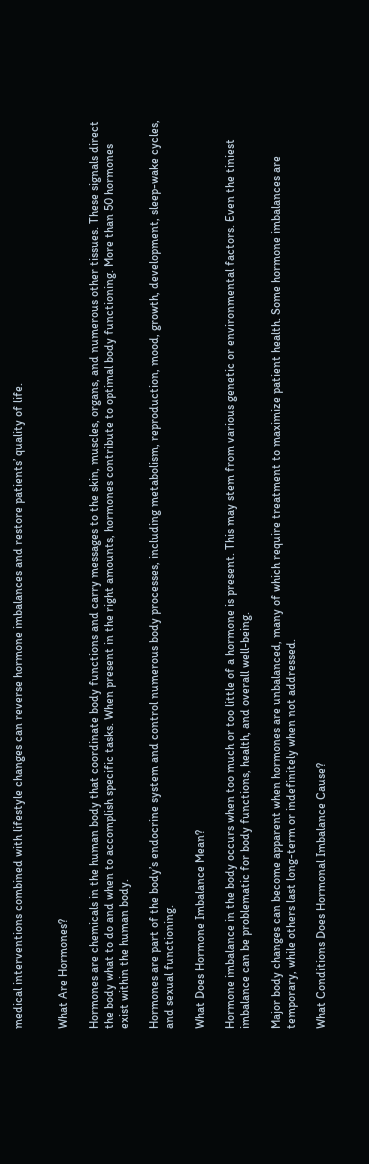medical interventions combined with lifestyle changes can reverse hormone imbalances and restore patients’ quality of life.


What Are Hormones?

Hormones are chemicals in the human body that coordinate body functions and carry messages to the skin, muscles, organs, and numerous other tissues. These signals direct the body what to do and when to accomplish specific tasks. When present in the right amounts, hormones contribute to optimal body functioning. More than 50 hormones exist within the human body.

Hormones are part of the body’s endocrine system and control numerous body processes, including metabolism, reproduction, mood, growth, development, sleep-wake cycles, and sexual functioning.

What Does Hormone Imbalance Mean?

Hormone imbalance in the body occurs when too much or too little of a hormone is present. This may stem from various genetic or environmental factors. Even the tiniest imbalance can be problematic for body functions, health, and overall well-being.

Major body changes can become apparent when hormones are unbalanced, many of which require treatment to maximize patient health. Some hormone imbalances are temporary, while others last long-term or indefinitely when not addressed.

What Conditions Does Hormonal Imbalance Cause?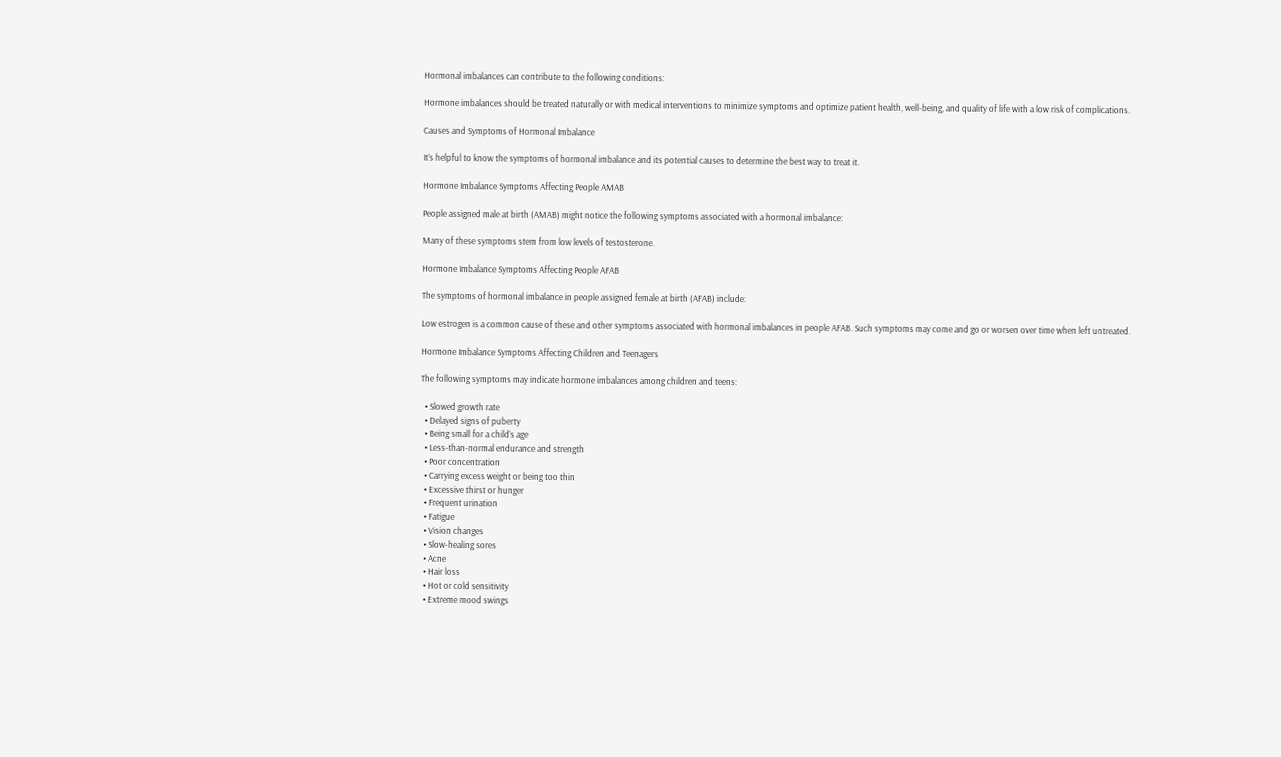Hormonal imbalances can contribute to the following conditions:

Hormone imbalances should be treated naturally or with medical interventions to minimize symptoms and optimize patient health, well-being, and quality of life with a low risk of complications.

Causes and Symptoms of Hormonal Imbalance

It’s helpful to know the symptoms of hormonal imbalance and its potential causes to determine the best way to treat it.

Hormone Imbalance Symptoms Affecting People AMAB

People assigned male at birth (AMAB) might notice the following symptoms associated with a hormonal imbalance:

Many of these symptoms stem from low levels of testosterone.

Hormone Imbalance Symptoms Affecting People AFAB

The symptoms of hormonal imbalance in people assigned female at birth (AFAB) include:

Low estrogen is a common cause of these and other symptoms associated with hormonal imbalances in people AFAB. Such symptoms may come and go or worsen over time when left untreated.

Hormone Imbalance Symptoms Affecting Children and Teenagers

The following symptoms may indicate hormone imbalances among children and teens:

  • Slowed growth rate
  • Delayed signs of puberty
  • Being small for a child’s age
  • Less-than-normal endurance and strength
  • Poor concentration
  • Carrying excess weight or being too thin
  • Excessive thirst or hunger
  • Frequent urination
  • Fatigue
  • Vision changes
  • Slow-healing sores
  • Acne
  • Hair loss
  • Hot or cold sensitivity
  • Extreme mood swings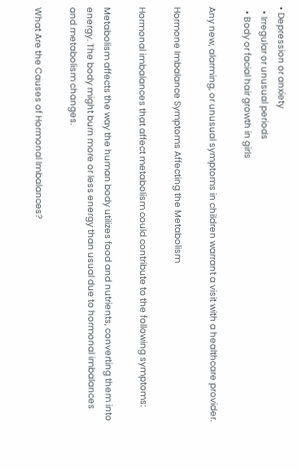• Depression or anxiety
  • Irregular or unusual periods
  • Body or facial hair growth in girls

Any new, alarming, or unusual symptoms in children warrant a visit with a healthcare provider.

Hormone Imbalance Symptoms Affecting the Metabolism

Hormonal imbalances that affect metabolism could contribute to the following symptoms:

Metabolism affects the way the human body utilizes food and nutrients, converting them into energy. The body might burn more or less energy than usual due to hormonal imbalances and metabolism changes.

What Are the Causes of Hormonal Imbalances?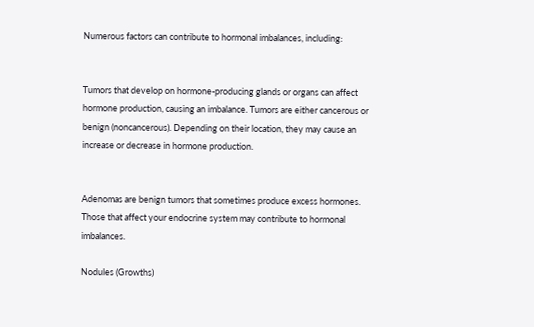Numerous factors can contribute to hormonal imbalances, including:


Tumors that develop on hormone-producing glands or organs can affect hormone production, causing an imbalance. Tumors are either cancerous or benign (noncancerous). Depending on their location, they may cause an increase or decrease in hormone production.


Adenomas are benign tumors that sometimes produce excess hormones. Those that affect your endocrine system may contribute to hormonal imbalances.

Nodules (Growths)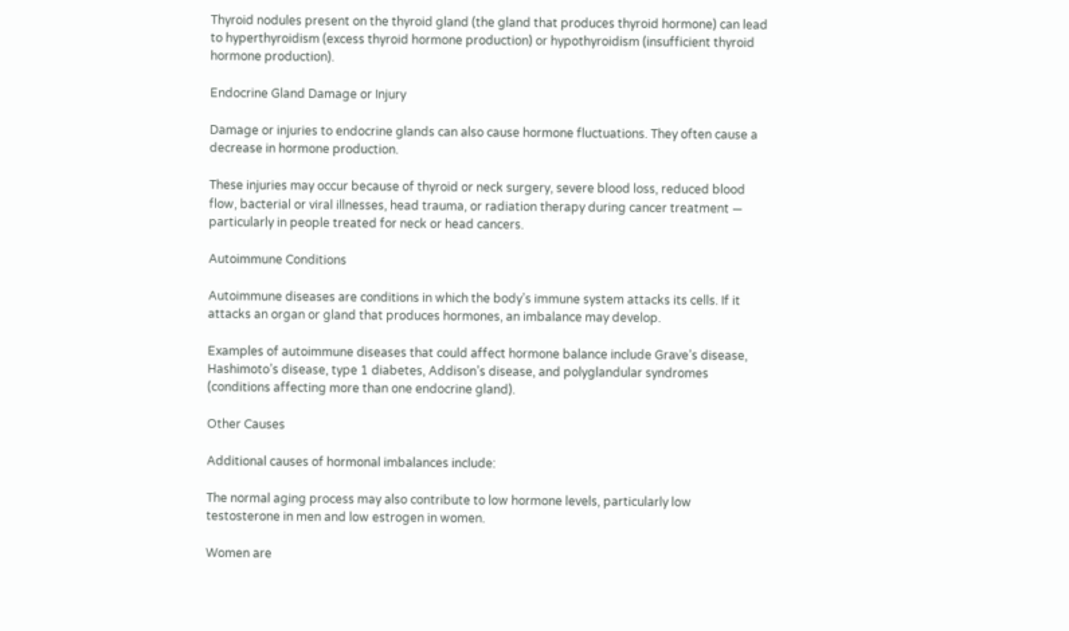Thyroid nodules present on the thyroid gland (the gland that produces thyroid hormone) can lead to hyperthyroidism (excess thyroid hormone production) or hypothyroidism (insufficient thyroid hormone production).

Endocrine Gland Damage or Injury

Damage or injuries to endocrine glands can also cause hormone fluctuations. They often cause a decrease in hormone production.

These injuries may occur because of thyroid or neck surgery, severe blood loss, reduced blood flow, bacterial or viral illnesses, head trauma, or radiation therapy during cancer treatment — particularly in people treated for neck or head cancers.

Autoimmune Conditions

Autoimmune diseases are conditions in which the body’s immune system attacks its cells. If it attacks an organ or gland that produces hormones, an imbalance may develop.

Examples of autoimmune diseases that could affect hormone balance include Grave’s disease, Hashimoto’s disease, type 1 diabetes, Addison’s disease, and polyglandular syndromes (conditions affecting more than one endocrine gland).

Other Causes

Additional causes of hormonal imbalances include:

The normal aging process may also contribute to low hormone levels, particularly low testosterone in men and low estrogen in women.

Women are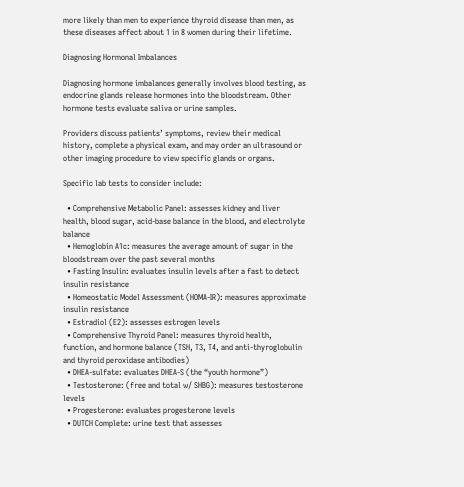more likely than men to experience thyroid disease than men, as these diseases affect about 1 in 8 women during their lifetime.

Diagnosing Hormonal Imbalances

Diagnosing hormone imbalances generally involves blood testing, as endocrine glands release hormones into the bloodstream. Other hormone tests evaluate saliva or urine samples.

Providers discuss patients’ symptoms, review their medical history, complete a physical exam, and may order an ultrasound or other imaging procedure to view specific glands or organs.

Specific lab tests to consider include:

  • Comprehensive Metabolic Panel: assesses kidney and liver health, blood sugar, acid-base balance in the blood, and electrolyte balance
  • Hemoglobin A1c: measures the average amount of sugar in the bloodstream over the past several months
  • Fasting Insulin: evaluates insulin levels after a fast to detect insulin resistance
  • Homeostatic Model Assessment (HOMA-IR): measures approximate insulin resistance
  • Estradiol (E2): assesses estrogen levels
  • Comprehensive Thyroid Panel: measures thyroid health, function, and hormone balance (TSH, T3, T4, and anti-thyroglobulin and thyroid peroxidase antibodies)
  • DHEA-sulfate: evaluates DHEA-S (the “youth hormone”)
  • Testosterone: (free and total w/ SHBG): measures testosterone levels
  • Progesterone: evaluates progesterone levels
  • DUTCH Complete: urine test that assesses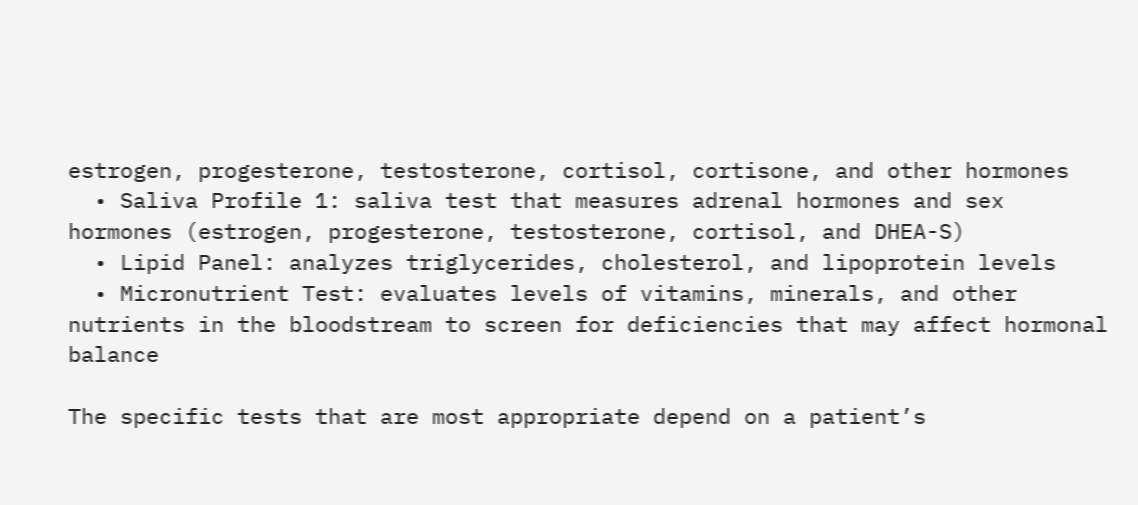estrogen, progesterone, testosterone, cortisol, cortisone, and other hormones
  • Saliva Profile 1: saliva test that measures adrenal hormones and sex hormones (estrogen, progesterone, testosterone, cortisol, and DHEA-S)
  • Lipid Panel: analyzes triglycerides, cholesterol, and lipoprotein levels
  • Micronutrient Test: evaluates levels of vitamins, minerals, and other nutrients in the bloodstream to screen for deficiencies that may affect hormonal balance

The specific tests that are most appropriate depend on a patient’s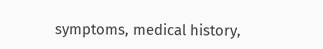symptoms, medical history,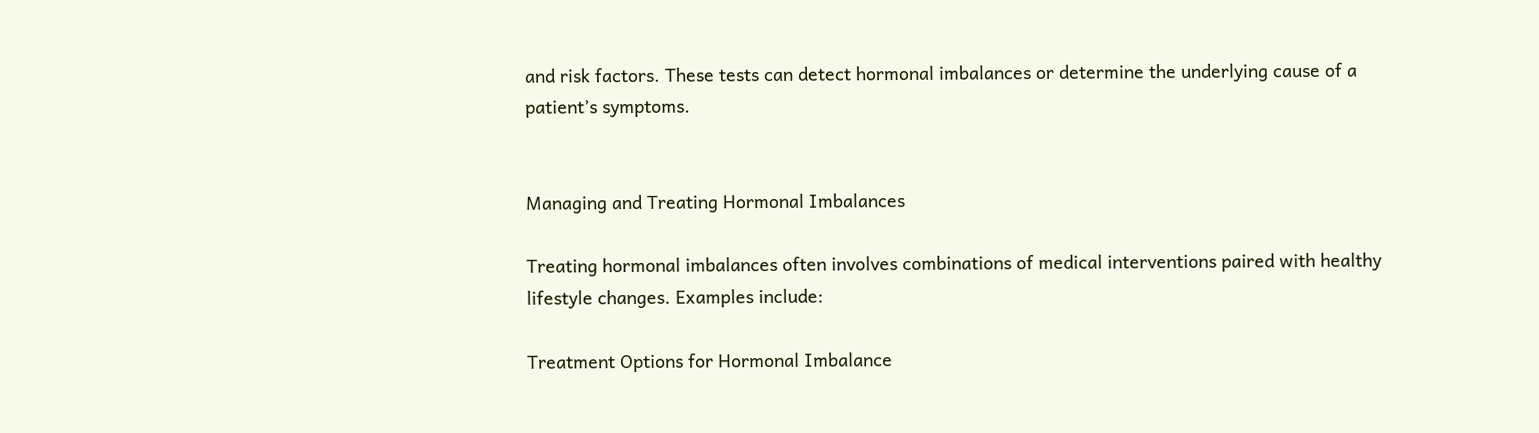and risk factors. These tests can detect hormonal imbalances or determine the underlying cause of a patient’s symptoms.


Managing and Treating Hormonal Imbalances

Treating hormonal imbalances often involves combinations of medical interventions paired with healthy lifestyle changes. Examples include:

Treatment Options for Hormonal Imbalance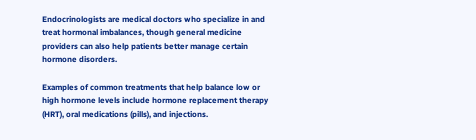Endocrinologists are medical doctors who specialize in and treat hormonal imbalances, though general medicine providers can also help patients better manage certain hormone disorders.

Examples of common treatments that help balance low or high hormone levels include hormone replacement therapy (HRT), oral medications (pills), and injections.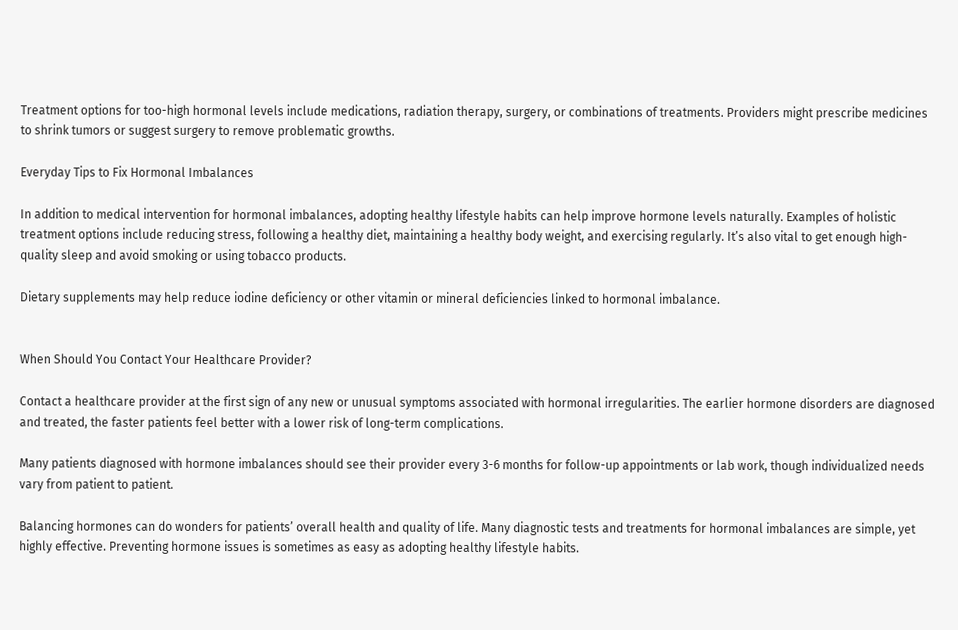Treatment options for too-high hormonal levels include medications, radiation therapy, surgery, or combinations of treatments. Providers might prescribe medicines to shrink tumors or suggest surgery to remove problematic growths.

Everyday Tips to Fix Hormonal Imbalances

In addition to medical intervention for hormonal imbalances, adopting healthy lifestyle habits can help improve hormone levels naturally. Examples of holistic treatment options include reducing stress, following a healthy diet, maintaining a healthy body weight, and exercising regularly. It’s also vital to get enough high-quality sleep and avoid smoking or using tobacco products.

Dietary supplements may help reduce iodine deficiency or other vitamin or mineral deficiencies linked to hormonal imbalance.


When Should You Contact Your Healthcare Provider?

Contact a healthcare provider at the first sign of any new or unusual symptoms associated with hormonal irregularities. The earlier hormone disorders are diagnosed and treated, the faster patients feel better with a lower risk of long-term complications.

Many patients diagnosed with hormone imbalances should see their provider every 3-6 months for follow-up appointments or lab work, though individualized needs vary from patient to patient.

Balancing hormones can do wonders for patients’ overall health and quality of life. Many diagnostic tests and treatments for hormonal imbalances are simple, yet highly effective. Preventing hormone issues is sometimes as easy as adopting healthy lifestyle habits.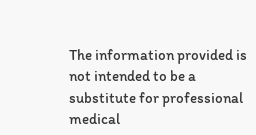The information provided is not intended to be a substitute for professional medical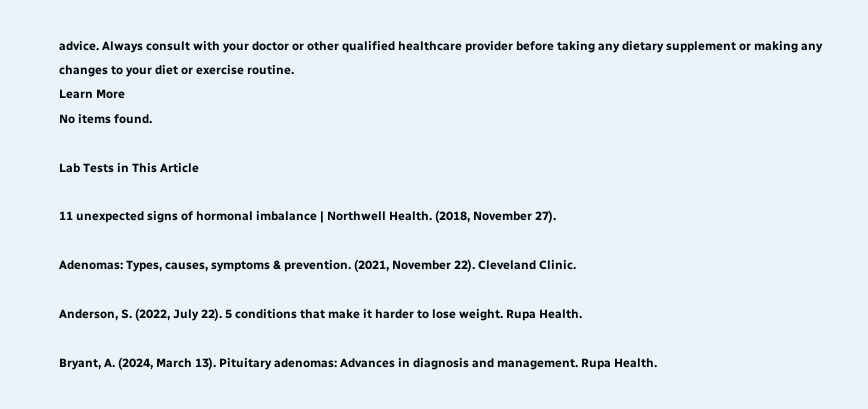advice. Always consult with your doctor or other qualified healthcare provider before taking any dietary supplement or making any changes to your diet or exercise routine.
Learn More
No items found.

Lab Tests in This Article

11 unexpected signs of hormonal imbalance | Northwell Health. (2018, November 27).

Adenomas: Types, causes, symptoms & prevention. (2021, November 22). Cleveland Clinic.

Anderson, S. (2022, July 22). 5 conditions that make it harder to lose weight. Rupa Health.

Bryant, A. (2024, March 13). Pituitary adenomas: Advances in diagnosis and management. Rupa Health.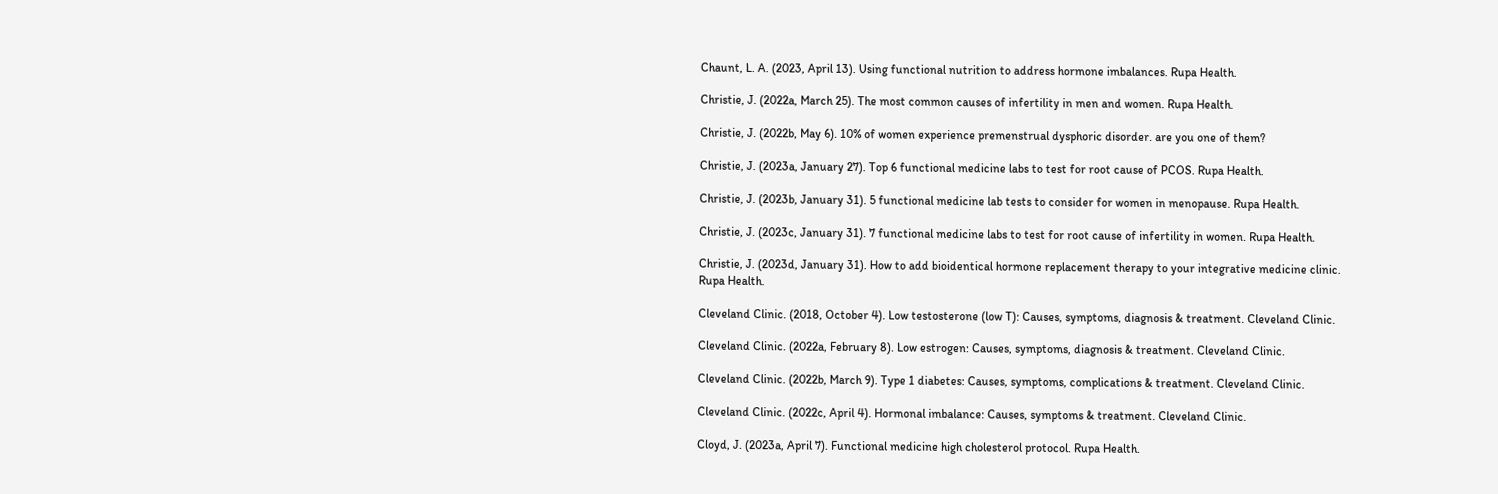Chaunt, L. A. (2023, April 13). Using functional nutrition to address hormone imbalances. Rupa Health.

Christie, J. (2022a, March 25). The most common causes of infertility in men and women. Rupa Health.

Christie, J. (2022b, May 6). 10% of women experience premenstrual dysphoric disorder. are you one of them?

Christie, J. (2023a, January 27). Top 6 functional medicine labs to test for root cause of PCOS. Rupa Health.

Christie, J. (2023b, January 31). 5 functional medicine lab tests to consider for women in menopause. Rupa Health.

Christie, J. (2023c, January 31). 7 functional medicine labs to test for root cause of infertility in women. Rupa Health.

Christie, J. (2023d, January 31). How to add bioidentical hormone replacement therapy to your integrative medicine clinic. Rupa Health.

Cleveland Clinic. (2018, October 4). Low testosterone (low T): Causes, symptoms, diagnosis & treatment. Cleveland Clinic.

Cleveland Clinic. (2022a, February 8). Low estrogen: Causes, symptoms, diagnosis & treatment. Cleveland Clinic.

Cleveland Clinic. (2022b, March 9). Type 1 diabetes: Causes, symptoms, complications & treatment. Cleveland Clinic.

Cleveland Clinic. (2022c, April 4). Hormonal imbalance: Causes, symptoms & treatment. Cleveland Clinic.

Cloyd, J. (2023a, April 7). Functional medicine high cholesterol protocol. Rupa Health.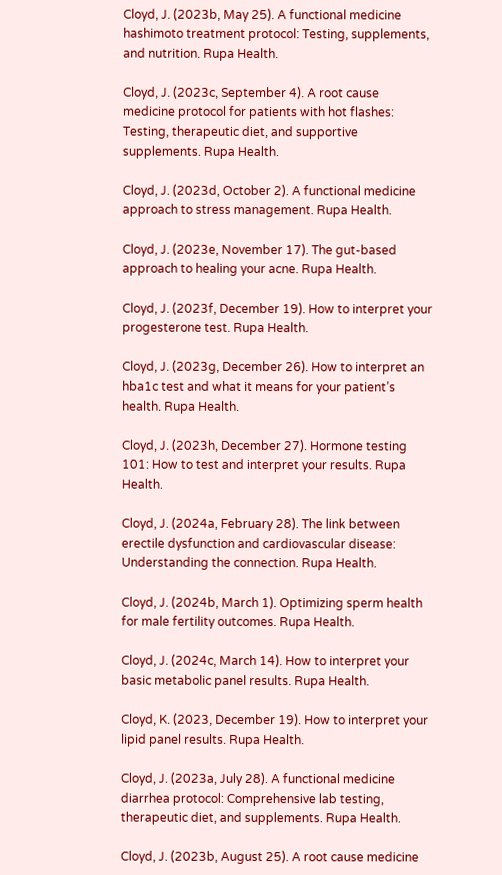Cloyd, J. (2023b, May 25). A functional medicine hashimoto treatment protocol: Testing, supplements, and nutrition. Rupa Health.

Cloyd, J. (2023c, September 4). A root cause medicine protocol for patients with hot flashes: Testing, therapeutic diet, and supportive supplements. Rupa Health.

Cloyd, J. (2023d, October 2). A functional medicine approach to stress management. Rupa Health.

Cloyd, J. (2023e, November 17). The gut-based approach to healing your acne. Rupa Health.

Cloyd, J. (2023f, December 19). How to interpret your progesterone test. Rupa Health.

Cloyd, J. (2023g, December 26). How to interpret an hba1c test and what it means for your patient’s health. Rupa Health.

Cloyd, J. (2023h, December 27). Hormone testing 101: How to test and interpret your results. Rupa Health.

Cloyd, J. (2024a, February 28). The link between erectile dysfunction and cardiovascular disease: Understanding the connection. Rupa Health.

Cloyd, J. (2024b, March 1). Optimizing sperm health for male fertility outcomes. Rupa Health.

Cloyd, J. (2024c, March 14). How to interpret your basic metabolic panel results. Rupa Health.

Cloyd, K. (2023, December 19). How to interpret your lipid panel results. Rupa Health.

Cloyd, J. (2023a, July 28). A functional medicine diarrhea protocol: Comprehensive lab testing, therapeutic diet, and supplements. Rupa Health.

Cloyd, J. (2023b, August 25). A root cause medicine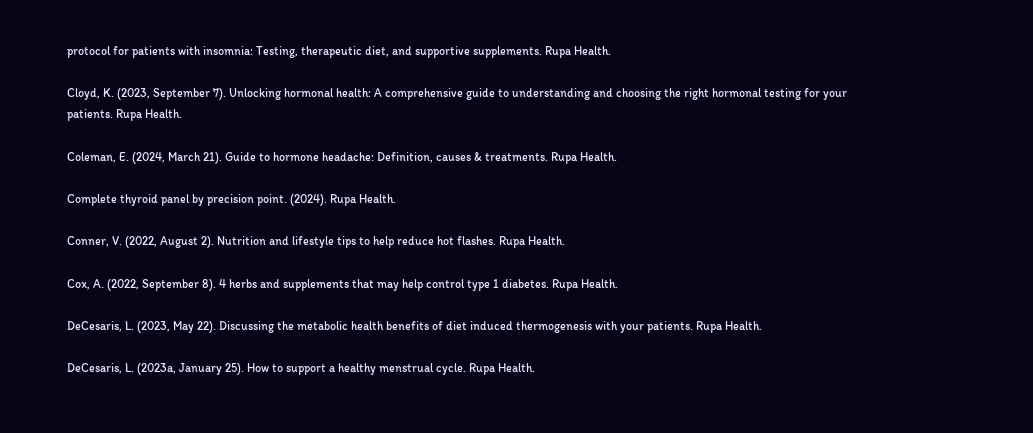protocol for patients with insomnia: Testing, therapeutic diet, and supportive supplements. Rupa Health.

Cloyd, K. (2023, September 7). Unlocking hormonal health: A comprehensive guide to understanding and choosing the right hormonal testing for your patients. Rupa Health.

Coleman, E. (2024, March 21). Guide to hormone headache: Definition, causes & treatments. Rupa Health.

Complete thyroid panel by precision point. (2024). Rupa Health.

Conner, V. (2022, August 2). Nutrition and lifestyle tips to help reduce hot flashes. Rupa Health.

Cox, A. (2022, September 8). 4 herbs and supplements that may help control type 1 diabetes. Rupa Health.

DeCesaris, L. (2023, May 22). Discussing the metabolic health benefits of diet induced thermogenesis with your patients. Rupa Health.

DeCesaris, L. (2023a, January 25). How to support a healthy menstrual cycle. Rupa Health.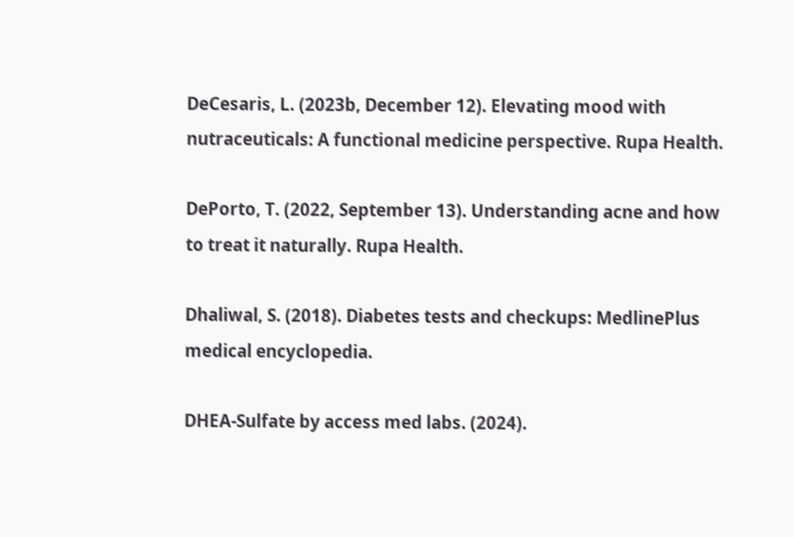DeCesaris, L. (2023b, December 12). Elevating mood with nutraceuticals: A functional medicine perspective. Rupa Health.

DePorto, T. (2022, September 13). Understanding acne and how to treat it naturally. Rupa Health.

Dhaliwal, S. (2018). Diabetes tests and checkups: MedlinePlus medical encyclopedia.

DHEA-Sulfate by access med labs. (2024).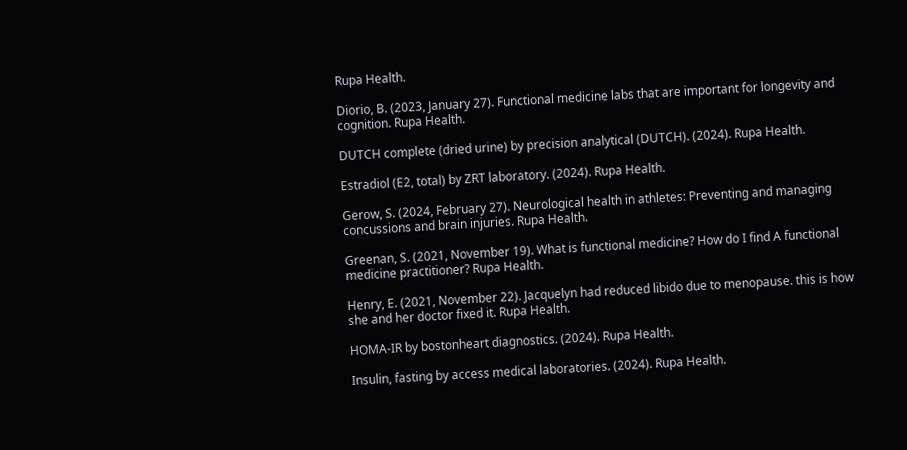Rupa Health.

Diorio, B. (2023, January 27). Functional medicine labs that are important for longevity and cognition. Rupa Health.

DUTCH complete (dried urine) by precision analytical (DUTCH). (2024). Rupa Health.

Estradiol (E2, total) by ZRT laboratory. (2024). Rupa Health.

Gerow, S. (2024, February 27). Neurological health in athletes: Preventing and managing concussions and brain injuries. Rupa Health.

Greenan, S. (2021, November 19). What is functional medicine? How do I find A functional medicine practitioner? Rupa Health.

Henry, E. (2021, November 22). Jacquelyn had reduced libido due to menopause. this is how she and her doctor fixed it. Rupa Health.

HOMA-IR by bostonheart diagnostics. (2024). Rupa Health.

Insulin, fasting by access medical laboratories. (2024). Rupa Health.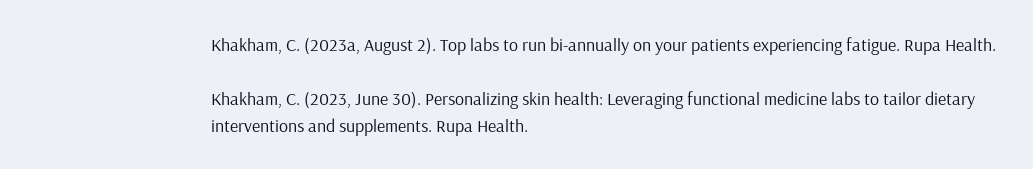Khakham, C. (2023a, August 2). Top labs to run bi-annually on your patients experiencing fatigue. Rupa Health.

Khakham, C. (2023, June 30). Personalizing skin health: Leveraging functional medicine labs to tailor dietary interventions and supplements. Rupa Health.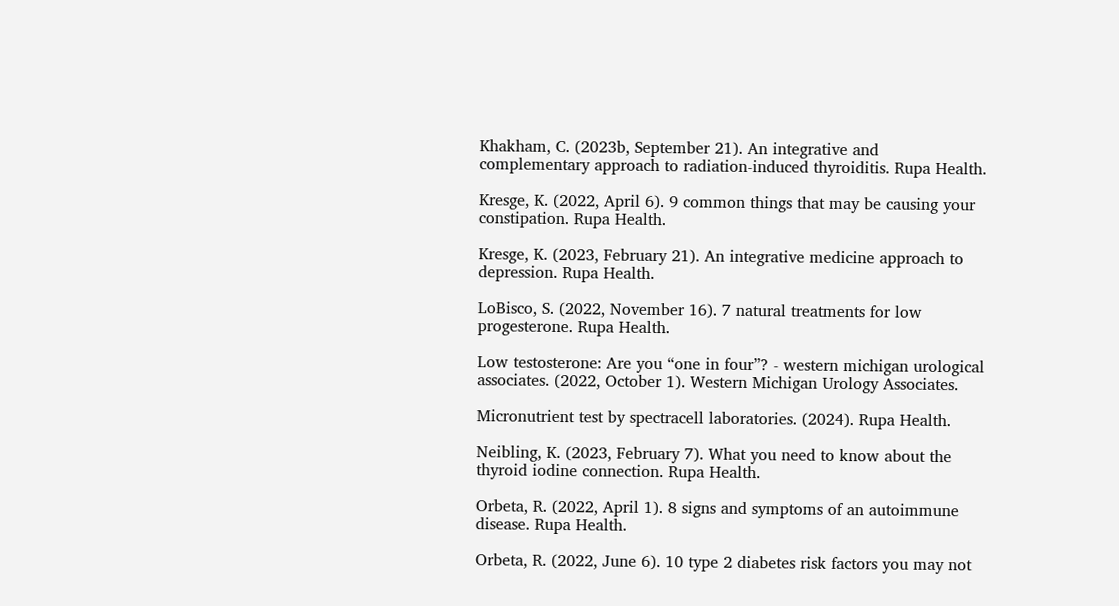Khakham, C. (2023b, September 21). An integrative and complementary approach to radiation-induced thyroiditis. Rupa Health.

Kresge, K. (2022, April 6). 9 common things that may be causing your constipation. Rupa Health.

Kresge, K. (2023, February 21). An integrative medicine approach to depression. Rupa Health.

LoBisco, S. (2022, November 16). 7 natural treatments for low progesterone. Rupa Health.

Low testosterone: Are you “one in four”? - western michigan urological associates. (2022, October 1). Western Michigan Urology Associates.

Micronutrient test by spectracell laboratories. (2024). Rupa Health.

Neibling, K. (2023, February 7). What you need to know about the thyroid iodine connection. Rupa Health.

Orbeta, R. (2022, April 1). 8 signs and symptoms of an autoimmune disease. Rupa Health.

Orbeta, R. (2022, June 6). 10 type 2 diabetes risk factors you may not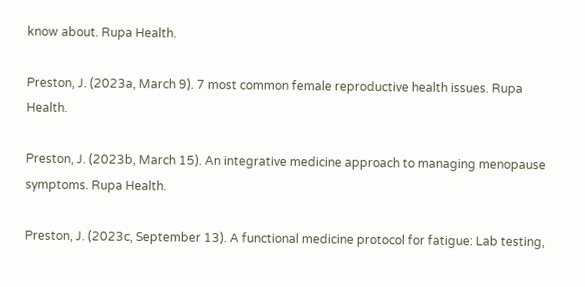know about. Rupa Health.

Preston, J. (2023a, March 9). 7 most common female reproductive health issues. Rupa Health.

Preston, J. (2023b, March 15). An integrative medicine approach to managing menopause symptoms. Rupa Health.

Preston, J. (2023c, September 13). A functional medicine protocol for fatigue: Lab testing,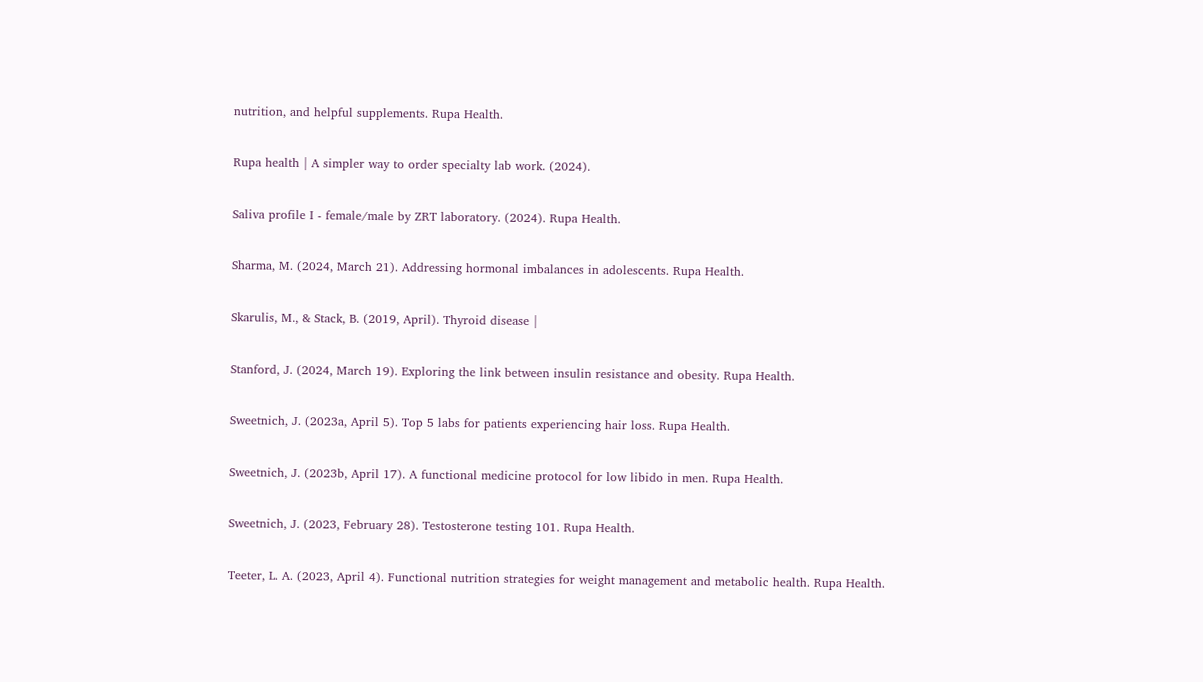nutrition, and helpful supplements. Rupa Health.

Rupa health | A simpler way to order specialty lab work. (2024).

Saliva profile I - female/male by ZRT laboratory. (2024). Rupa Health.

Sharma, M. (2024, March 21). Addressing hormonal imbalances in adolescents. Rupa Health.

Skarulis, M., & Stack, B. (2019, April). Thyroid disease |

Stanford, J. (2024, March 19). Exploring the link between insulin resistance and obesity. Rupa Health.

Sweetnich, J. (2023a, April 5). Top 5 labs for patients experiencing hair loss. Rupa Health.

Sweetnich, J. (2023b, April 17). A functional medicine protocol for low libido in men. Rupa Health.

Sweetnich, J. (2023, February 28). Testosterone testing 101. Rupa Health.

Teeter, L. A. (2023, April 4). Functional nutrition strategies for weight management and metabolic health. Rupa Health.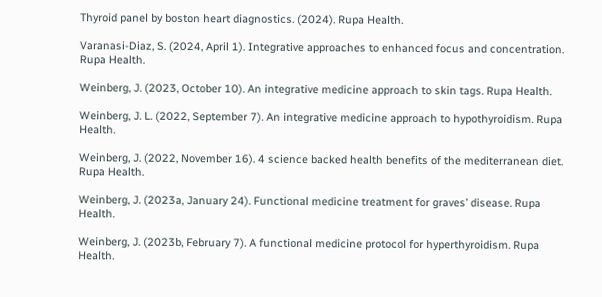Thyroid panel by boston heart diagnostics. (2024). Rupa Health.

Varanasi-Diaz, S. (2024, April 1). Integrative approaches to enhanced focus and concentration. Rupa Health.

Weinberg, J. (2023, October 10). An integrative medicine approach to skin tags. Rupa Health.

Weinberg, J. L. (2022, September 7). An integrative medicine approach to hypothyroidism. Rupa Health.

Weinberg, J. (2022, November 16). 4 science backed health benefits of the mediterranean diet. Rupa Health.

Weinberg, J. (2023a, January 24). Functional medicine treatment for graves’ disease. Rupa Health.

Weinberg, J. (2023b, February 7). A functional medicine protocol for hyperthyroidism. Rupa Health.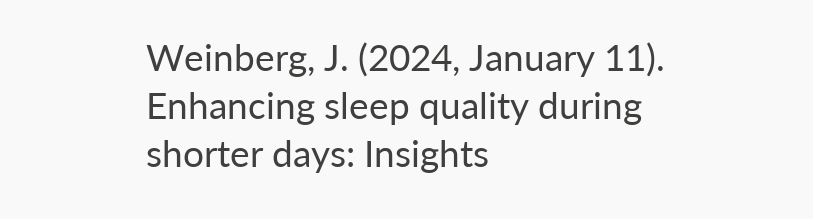Weinberg, J. (2024, January 11). Enhancing sleep quality during shorter days: Insights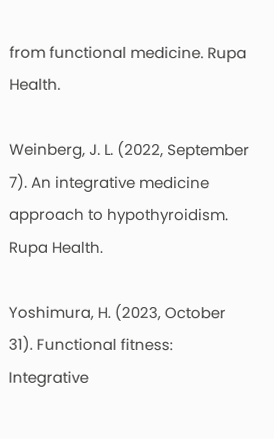from functional medicine. Rupa Health.

Weinberg, J. L. (2022, September 7). An integrative medicine approach to hypothyroidism. Rupa Health.

Yoshimura, H. (2023, October 31). Functional fitness: Integrative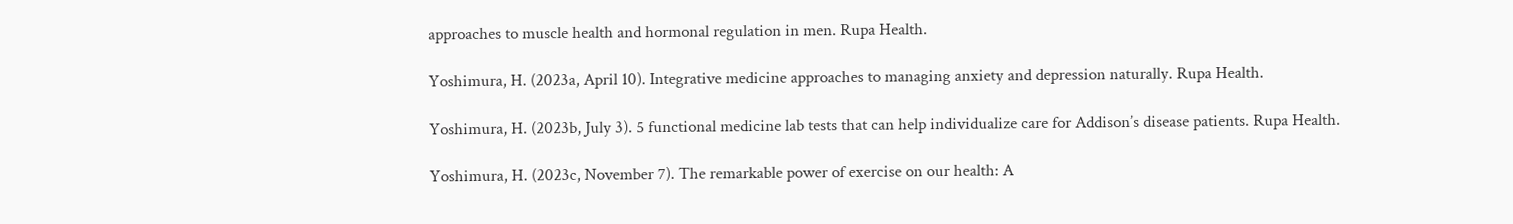approaches to muscle health and hormonal regulation in men. Rupa Health.

Yoshimura, H. (2023a, April 10). Integrative medicine approaches to managing anxiety and depression naturally. Rupa Health.

Yoshimura, H. (2023b, July 3). 5 functional medicine lab tests that can help individualize care for Addison’s disease patients. Rupa Health.

Yoshimura, H. (2023c, November 7). The remarkable power of exercise on our health: A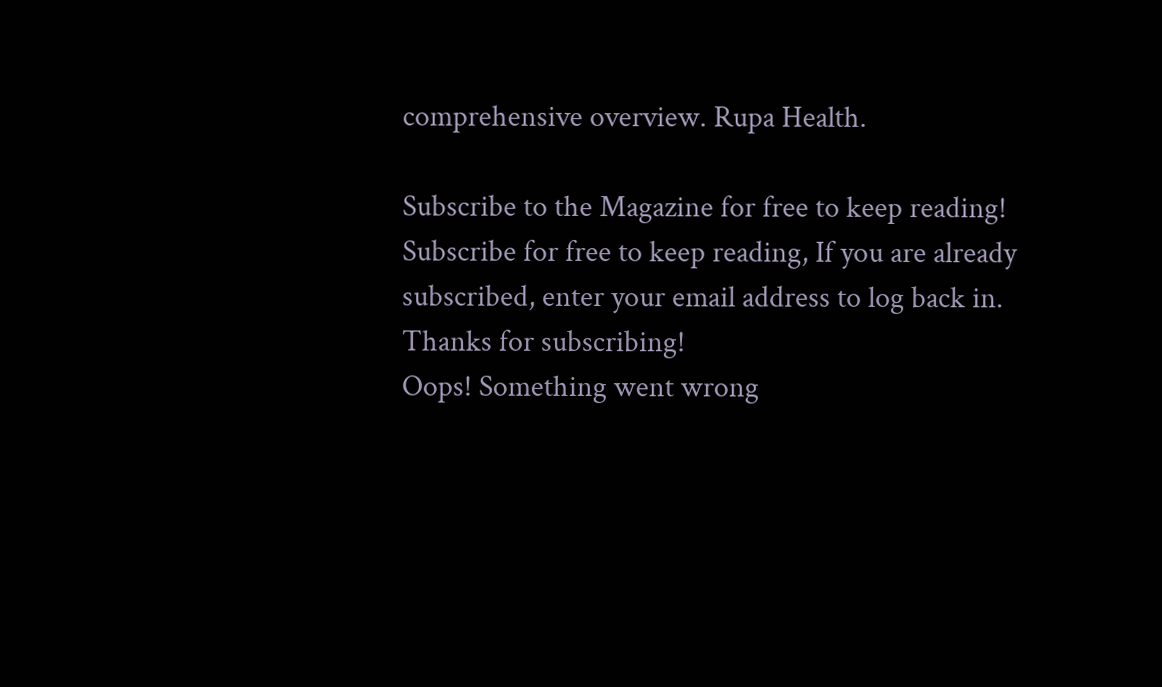comprehensive overview. Rupa Health.

Subscribe to the Magazine for free to keep reading!
Subscribe for free to keep reading, If you are already subscribed, enter your email address to log back in.
Thanks for subscribing!
Oops! Something went wrong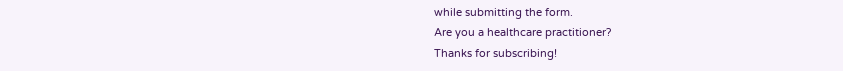while submitting the form.
Are you a healthcare practitioner?
Thanks for subscribing!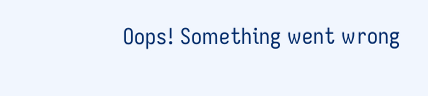Oops! Something went wrong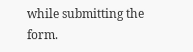while submitting the form.